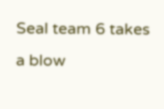Seal team 6 takes a blow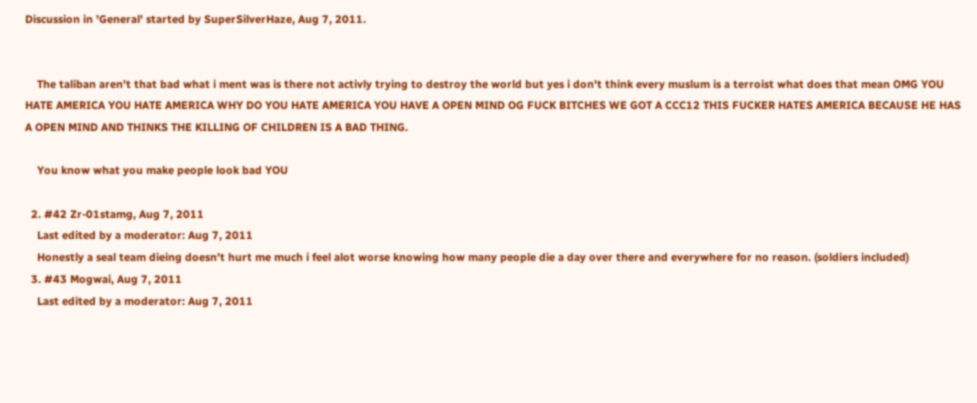Discussion in 'General' started by SuperSilverHaze, Aug 7, 2011.


    The taliban aren't that bad what i ment was is there not activly trying to destroy the world but yes i don't think every muslum is a terroist what does that mean OMG YOU HATE AMERICA YOU HATE AMERICA WHY DO YOU HATE AMERICA YOU HAVE A OPEN MIND OG FUCK BITCHES WE GOT A CCC12 THIS FUCKER HATES AMERICA BECAUSE HE HAS A OPEN MIND AND THINKS THE KILLING OF CHILDREN IS A BAD THING.

    You know what you make people look bad YOU

  2. #42 Zr-01stamg, Aug 7, 2011
    Last edited by a moderator: Aug 7, 2011
    Honestly a seal team dieing doesn't hurt me much i feel alot worse knowing how many people die a day over there and everywhere for no reason. (soldiers included)
  3. #43 Mogwai, Aug 7, 2011
    Last edited by a moderator: Aug 7, 2011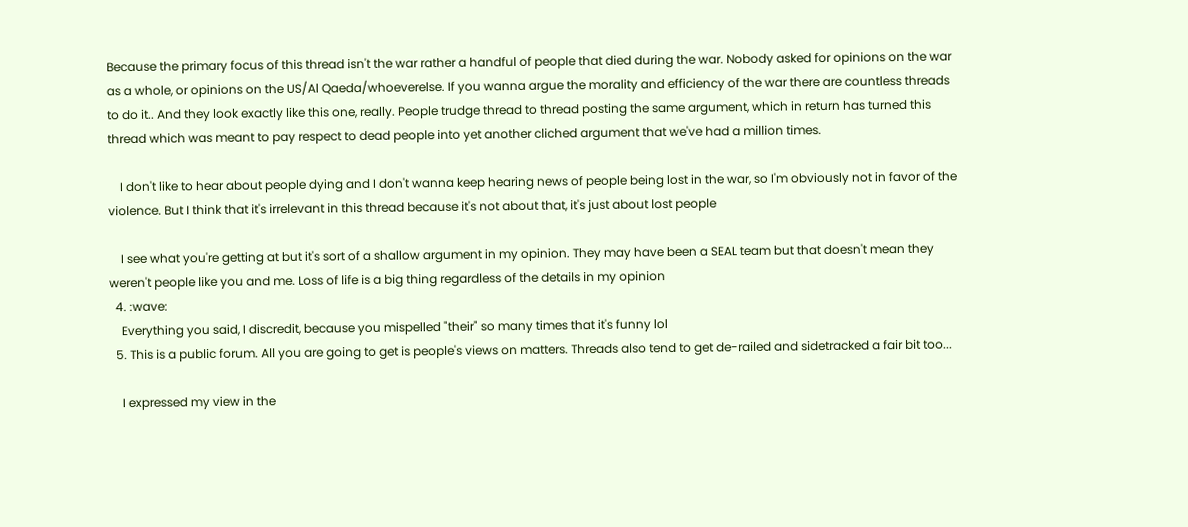Because the primary focus of this thread isn't the war rather a handful of people that died during the war. Nobody asked for opinions on the war as a whole, or opinions on the US/Al Qaeda/whoeverelse. If you wanna argue the morality and efficiency of the war there are countless threads to do it.. And they look exactly like this one, really. People trudge thread to thread posting the same argument, which in return has turned this thread which was meant to pay respect to dead people into yet another cliched argument that we've had a million times.

    I don't like to hear about people dying and I don't wanna keep hearing news of people being lost in the war, so I'm obviously not in favor of the violence. But I think that it's irrelevant in this thread because it's not about that, it's just about lost people

    I see what you're getting at but it's sort of a shallow argument in my opinion. They may have been a SEAL team but that doesn't mean they weren't people like you and me. Loss of life is a big thing regardless of the details in my opinion
  4. :wave:
    Everything you said, I discredit, because you mispelled "their" so many times that it's funny lol
  5. This is a public forum. All you are going to get is people's views on matters. Threads also tend to get de-railed and sidetracked a fair bit too...

    I expressed my view in the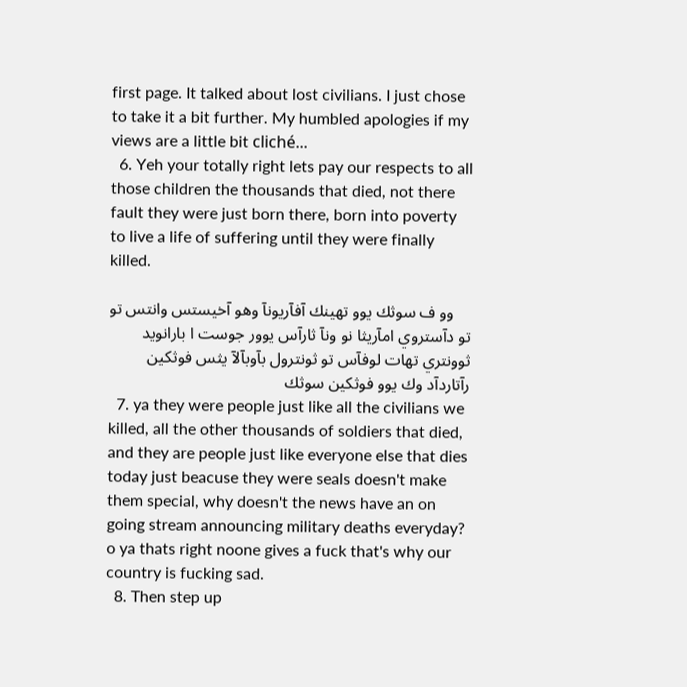first page. It talked about lost civilians. I just chose to take it a bit further. My humbled apologies if my views are a little bit cliché...
  6. Yeh your totally right lets pay our respects to all those children the thousands that died, not there fault they were just born there, born into poverty to live a life of suffering until they were finally killed.

    وو ف سوثك يوو تهينك آفآريونآ وهو آخيستس وانتس تو تو دآستروي امآريثا نو ونآ ثارآس يوور جوست ا بارانويد ثوونتري تهات لوفآس تو ثونترول بآوبآلآ يثس فوثكين رآتاردآد وك يوو فوثكين سوثك
  7. ya they were people just like all the civilians we killed, all the other thousands of soldiers that died, and they are people just like everyone else that dies today just beacuse they were seals doesn't make them special, why doesn't the news have an on going stream announcing military deaths everyday? o ya thats right noone gives a fuck that's why our country is fucking sad.
  8. Then step up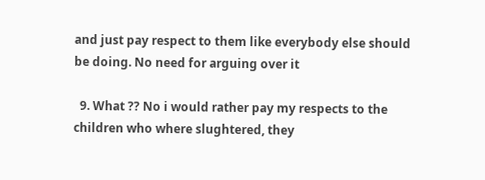and just pay respect to them like everybody else should be doing. No need for arguing over it

  9. What ?? No i would rather pay my respects to the children who where slughtered, they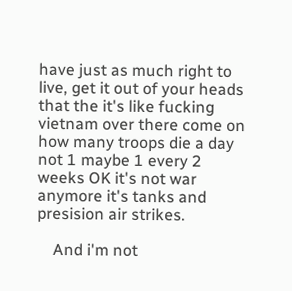have just as much right to live, get it out of your heads that the it's like fucking vietnam over there come on how many troops die a day not 1 maybe 1 every 2 weeks OK it's not war anymore it's tanks and presision air strikes.

    And i'm not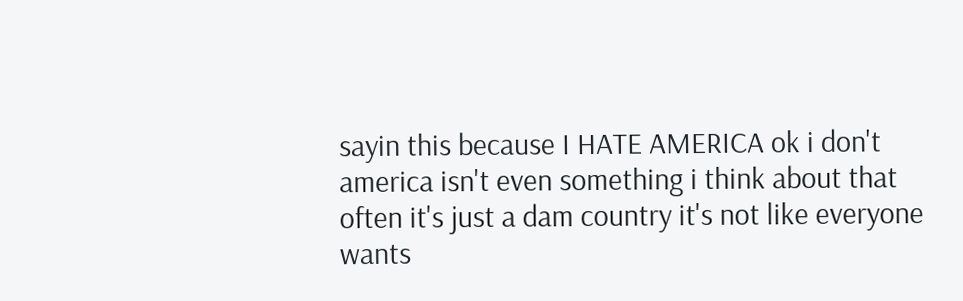sayin this because I HATE AMERICA ok i don't america isn't even something i think about that often it's just a dam country it's not like everyone wants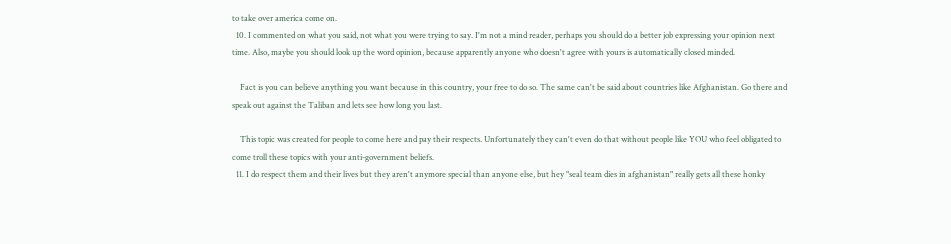to take over america come on.
  10. I commented on what you said, not what you were trying to say. I'm not a mind reader, perhaps you should do a better job expressing your opinion next time. Also, maybe you should look up the word opinion, because apparently anyone who doesn't agree with yours is automatically closed minded.

    Fact is you can believe anything you want because in this country, your free to do so. The same can't be said about countries like Afghanistan. Go there and speak out against the Taliban and lets see how long you last.

    This topic was created for people to come here and pay their respects. Unfortunately they can't even do that without people like YOU who feel obligated to come troll these topics with your anti-government beliefs.
  11. I do respect them and their lives but they aren't anymore special than anyone else, but hey "seal team dies in afghanistan" really gets all these honky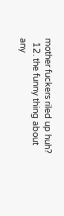mother fuckers riled up huh?
  12. the funny thing about any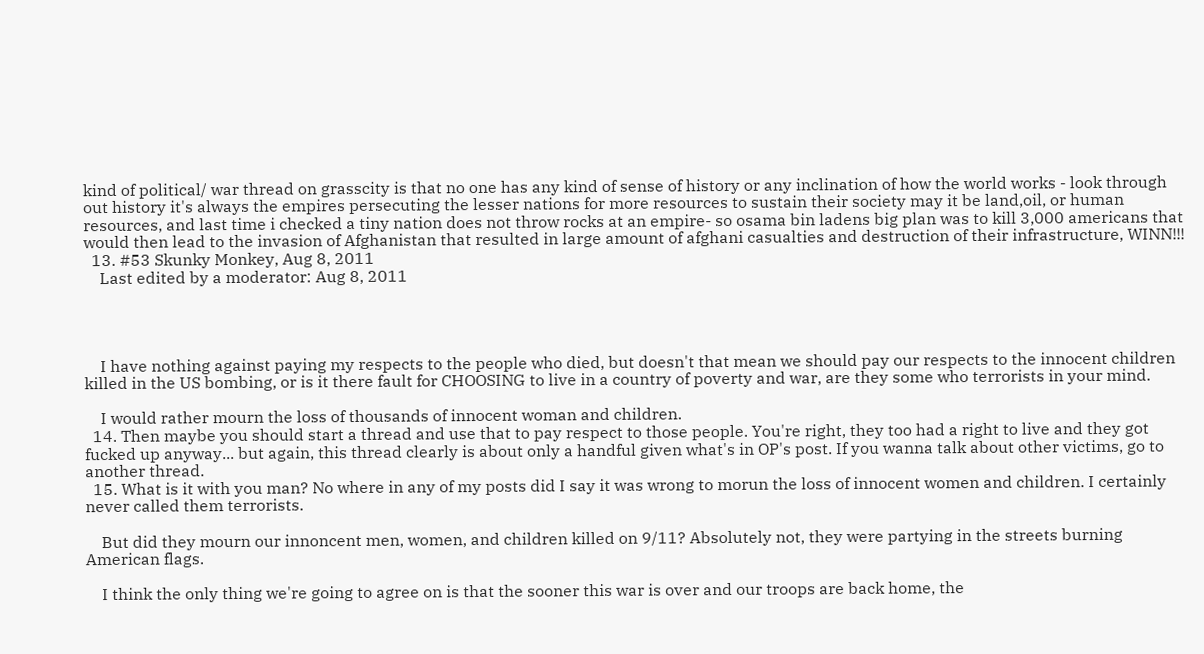kind of political/ war thread on grasscity is that no one has any kind of sense of history or any inclination of how the world works - look through out history it's always the empires persecuting the lesser nations for more resources to sustain their society may it be land,oil, or human resources, and last time i checked a tiny nation does not throw rocks at an empire- so osama bin ladens big plan was to kill 3,000 americans that would then lead to the invasion of Afghanistan that resulted in large amount of afghani casualties and destruction of their infrastructure, WINN!!!
  13. #53 Skunky Monkey, Aug 8, 2011
    Last edited by a moderator: Aug 8, 2011




    I have nothing against paying my respects to the people who died, but doesn't that mean we should pay our respects to the innocent children killed in the US bombing, or is it there fault for CHOOSING to live in a country of poverty and war, are they some who terrorists in your mind.

    I would rather mourn the loss of thousands of innocent woman and children.
  14. Then maybe you should start a thread and use that to pay respect to those people. You're right, they too had a right to live and they got fucked up anyway... but again, this thread clearly is about only a handful given what's in OP's post. If you wanna talk about other victims, go to another thread.
  15. What is it with you man? No where in any of my posts did I say it was wrong to morun the loss of innocent women and children. I certainly never called them terrorists.

    But did they mourn our innoncent men, women, and children killed on 9/11? Absolutely not, they were partying in the streets burning American flags.

    I think the only thing we're going to agree on is that the sooner this war is over and our troops are back home, the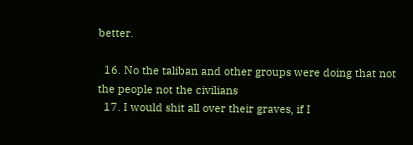better.

  16. No the taliban and other groups were doing that not the people not the civilians
  17. I would shit all over their graves, if I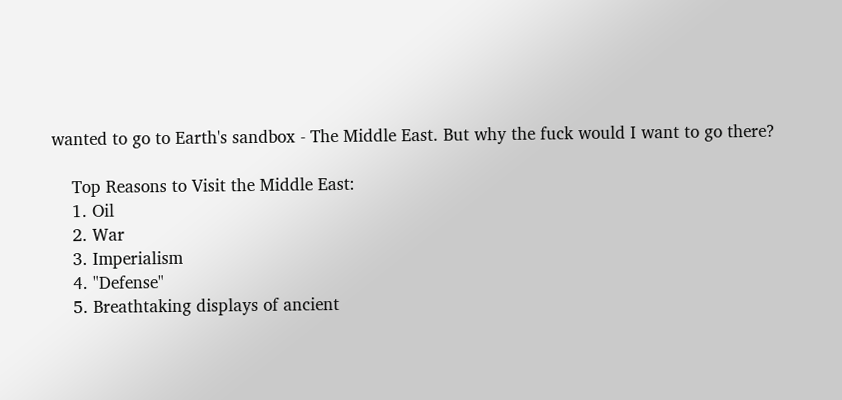wanted to go to Earth's sandbox - The Middle East. But why the fuck would I want to go there?

    Top Reasons to Visit the Middle East:
    1. Oil
    2. War
    3. Imperialism
    4. "Defense"
    5. Breathtaking displays of ancient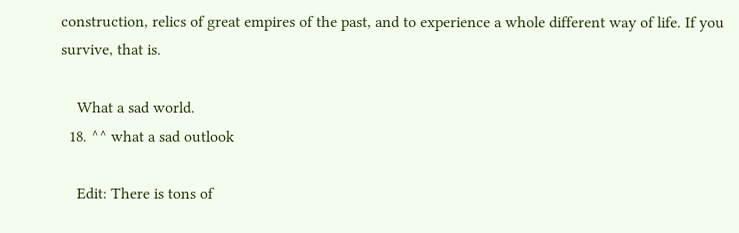construction, relics of great empires of the past, and to experience a whole different way of life. If you survive, that is.

    What a sad world.
  18. ^^ what a sad outlook

    Edit: There is tons of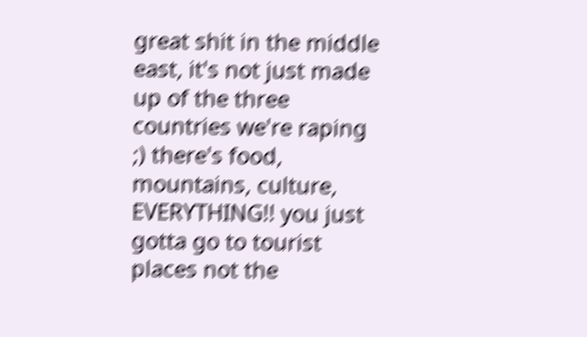great shit in the middle east, it's not just made up of the three countries we're raping ;) there's food, mountains, culture, EVERYTHING!! you just gotta go to tourist places not the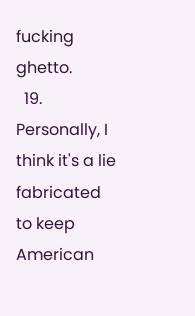fucking ghetto.
  19. Personally, I think it's a lie fabricated to keep American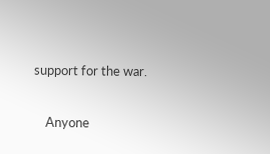support for the war.

    Anyone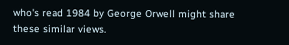who's read 1984 by George Orwell might share these similar views.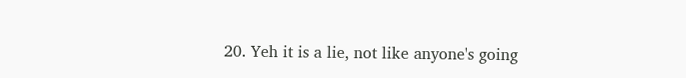20. Yeh it is a lie, not like anyone's going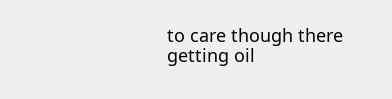to care though there getting oil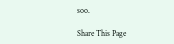soo.

Share This Page